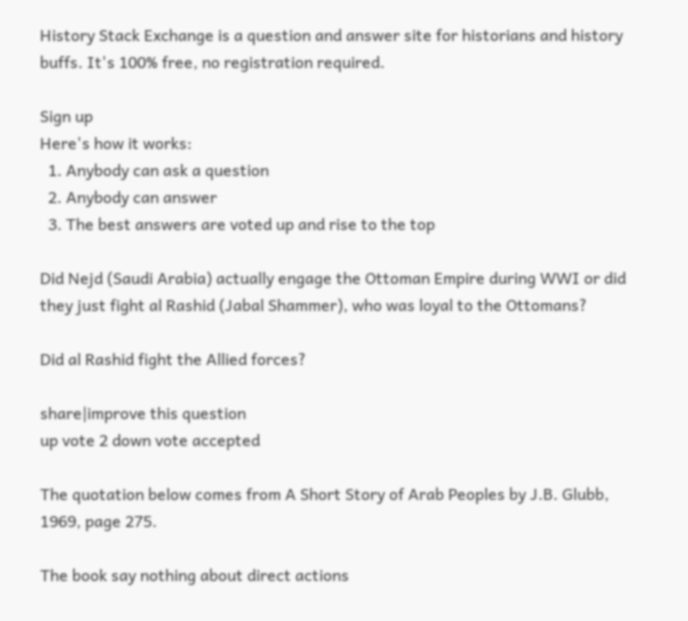History Stack Exchange is a question and answer site for historians and history buffs. It's 100% free, no registration required.

Sign up
Here's how it works:
  1. Anybody can ask a question
  2. Anybody can answer
  3. The best answers are voted up and rise to the top

Did Nejd (Saudi Arabia) actually engage the Ottoman Empire during WWI or did they just fight al Rashid (Jabal Shammer), who was loyal to the Ottomans?

Did al Rashid fight the Allied forces?

share|improve this question
up vote 2 down vote accepted

The quotation below comes from A Short Story of Arab Peoples by J.B. Glubb, 1969, page 275.

The book say nothing about direct actions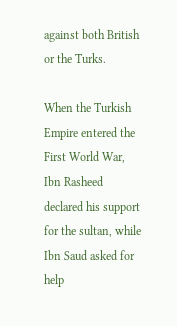against both British or the Turks.

When the Turkish Empire entered the First World War, Ibn Rasheed declared his support for the sultan, while Ibn Saud asked for help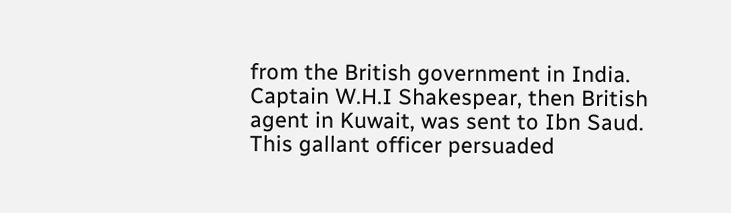from the British government in India. Captain W.H.I Shakespear, then British agent in Kuwait, was sent to Ibn Saud. This gallant officer persuaded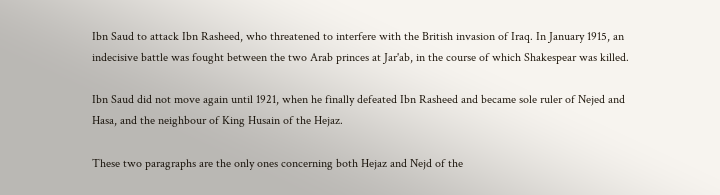Ibn Saud to attack Ibn Rasheed, who threatened to interfere with the British invasion of Iraq. In January 1915, an indecisive battle was fought between the two Arab princes at Jar'ab, in the course of which Shakespear was killed.

Ibn Saud did not move again until 1921, when he finally defeated Ibn Rasheed and became sole ruler of Nejed and Hasa, and the neighbour of King Husain of the Hejaz.

These two paragraphs are the only ones concerning both Hejaz and Nejd of the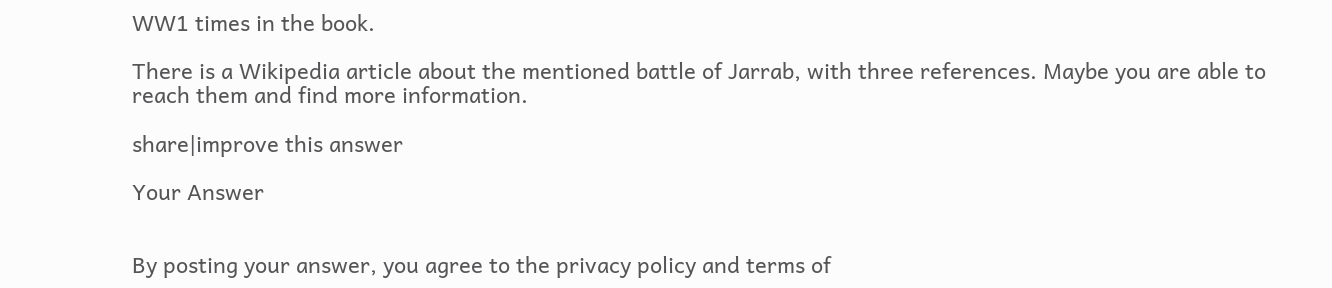WW1 times in the book.

There is a Wikipedia article about the mentioned battle of Jarrab, with three references. Maybe you are able to reach them and find more information.

share|improve this answer

Your Answer


By posting your answer, you agree to the privacy policy and terms of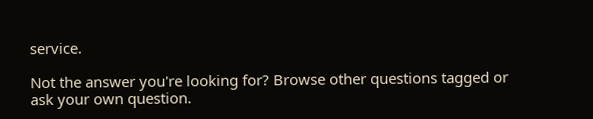service.

Not the answer you're looking for? Browse other questions tagged or ask your own question.